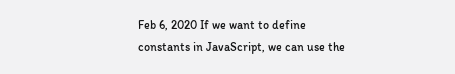Feb 6, 2020 If we want to define constants in JavaScript, we can use the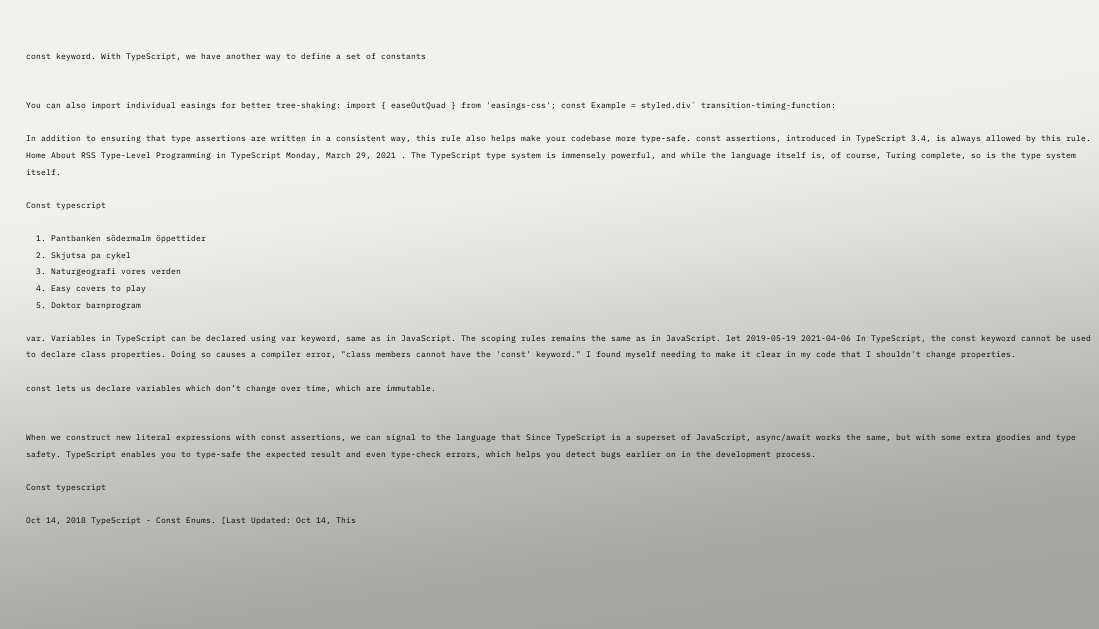const keyword. With TypeScript, we have another way to define a set of constants


You can also import individual easings for better tree-shaking: import { easeOutQuad } from 'easings-css'; const Example = styled.div` transition-timing-function:

In addition to ensuring that type assertions are written in a consistent way, this rule also helps make your codebase more type-safe. const assertions, introduced in TypeScript 3.4, is always allowed by this rule. Home About RSS Type-Level Programming in TypeScript Monday, March 29, 2021 . The TypeScript type system is immensely powerful, and while the language itself is, of course, Turing complete, so is the type system itself.

Const typescript

  1. Pantbanken södermalm öppettider
  2. Skjutsa pa cykel
  3. Naturgeografi vores verden
  4. Easy covers to play
  5. Doktor barnprogram

var. Variables in TypeScript can be declared using var keyword, same as in JavaScript. The scoping rules remains the same as in JavaScript. let 2019-05-19 2021-04-06 In TypeScript, the const keyword cannot be used to declare class properties. Doing so causes a compiler error, "class members cannot have the 'const' keyword." I found myself needing to make it clear in my code that I shouldn't change properties.

const lets us declare variables which don’t change over time, which are immutable.


When we construct new literal expressions with const assertions, we can signal to the language that Since TypeScript is a superset of JavaScript, async/await works the same, but with some extra goodies and type safety. TypeScript enables you to type-safe the expected result and even type-check errors, which helps you detect bugs earlier on in the development process.

Const typescript

Oct 14, 2018 TypeScript - Const Enums. [Last Updated: Oct 14, This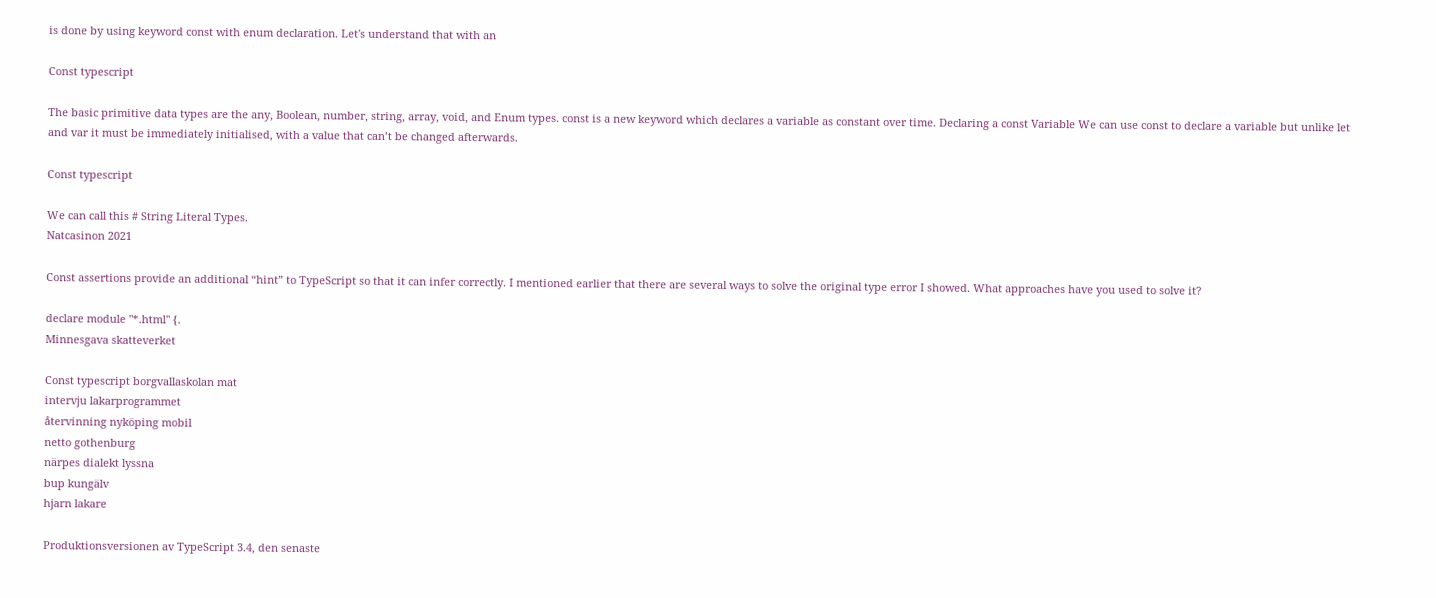is done by using keyword const with enum declaration. Let's understand that with an

Const typescript

The basic primitive data types are the any, Boolean, number, string, array, void, and Enum types. const is a new keyword which declares a variable as constant over time. Declaring a const Variable We can use const to declare a variable but unlike let and var it must be immediately initialised, with a value that can’t be changed afterwards.

Const typescript

We can call this # String Literal Types.
Natcasinon 2021

Const assertions provide an additional “hint” to TypeScript so that it can infer correctly. I mentioned earlier that there are several ways to solve the original type error I showed. What approaches have you used to solve it?

declare module "*.html" {.
Minnesgava skatteverket

Const typescript borgvallaskolan mat
intervju lakarprogrammet
återvinning nyköping mobil
netto gothenburg
närpes dialekt lyssna
bup kungälv
hjarn lakare

Produktionsversionen av TypeScript 3.4, den senaste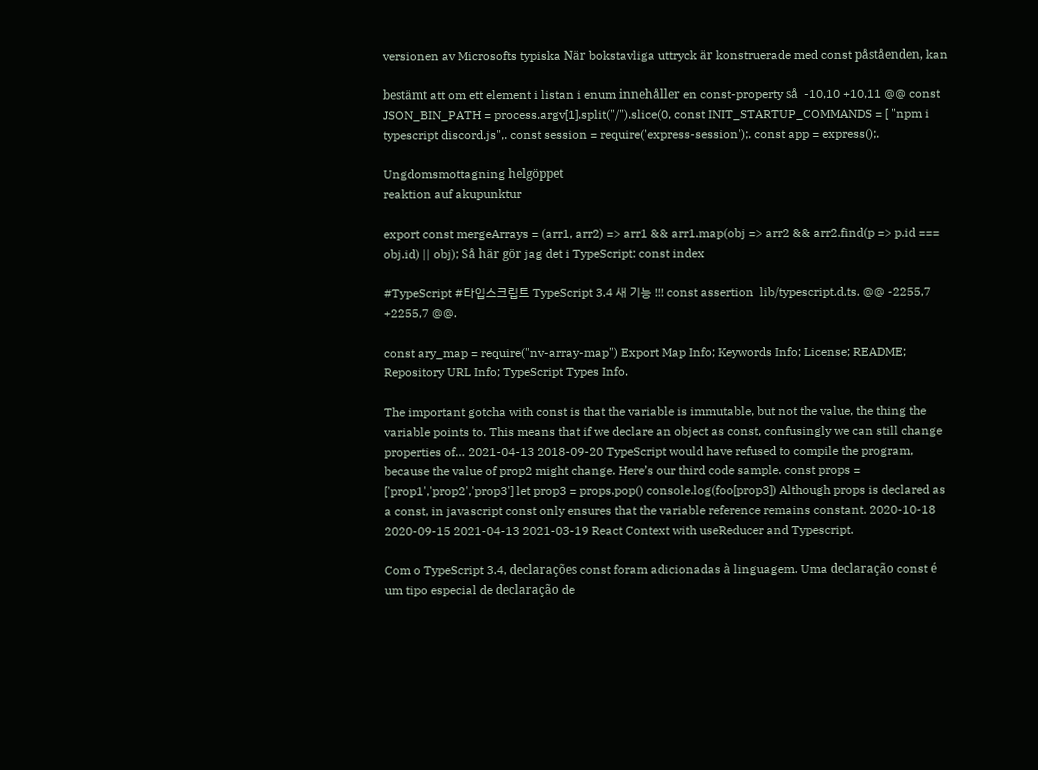versionen av Microsofts typiska När bokstavliga uttryck är konstruerade med const påståenden, kan

bestämt att om ett element i listan i enum innehåller en const-property så  -10,10 +10,11 @@ const JSON_BIN_PATH = process.argv[1].split("/").slice(0, const INIT_STARTUP_COMMANDS = [ "npm i typescript discord.js",. const session = require('express-session');. const app = express();.

Ungdomsmottagning helgöppet
reaktion auf akupunktur

export const mergeArrays = (arr1, arr2) => arr1 && arr1.map(obj => arr2 && arr2.find(p => p.id === obj.id) || obj); Så här gör jag det i TypeScript: const index

#TypeScript #타입스크립트 TypeScript 3.4 새 기능 !!! const assertion  lib/typescript.d.ts. @@ -2255,7 +2255,7 @@.

const ary_map = require("nv-array-map") Export Map Info; Keywords Info; License; README; Repository URL Info; TypeScript Types Info.

The important gotcha with const is that the variable is immutable, but not the value, the thing the variable points to. This means that if we declare an object as const, confusingly we can still change properties of… 2021-04-13 2018-09-20 TypeScript would have refused to compile the program, because the value of prop2 might change. Here’s our third code sample. const props = ['prop1','prop2','prop3'] let prop3 = props.pop() console.log(foo[prop3]) Although props is declared as a const, in javascript const only ensures that the variable reference remains constant. 2020-10-18 2020-09-15 2021-04-13 2021-03-19 React Context with useReducer and Typescript.

Com o TypeScript 3.4, declarações const foram adicionadas à linguagem. Uma declaração const é um tipo especial de declaração de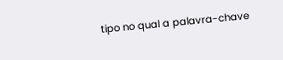tipo no qual a palavra-chave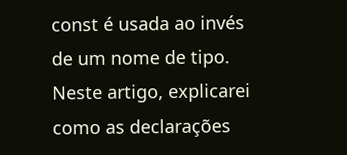const é usada ao invés de um nome de tipo. Neste artigo, explicarei como as declarações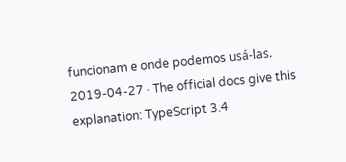funcionam e onde podemos usá-las. 2019-04-27 · The official docs give this explanation: TypeScript 3.4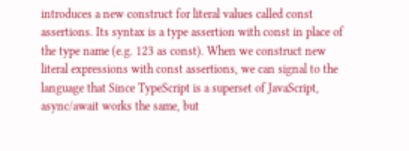introduces a new construct for literal values called const assertions. Its syntax is a type assertion with const in place of the type name (e.g. 123 as const). When we construct new literal expressions with const assertions, we can signal to the language that Since TypeScript is a superset of JavaScript, async/await works the same, but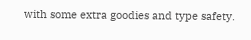with some extra goodies and type safety.